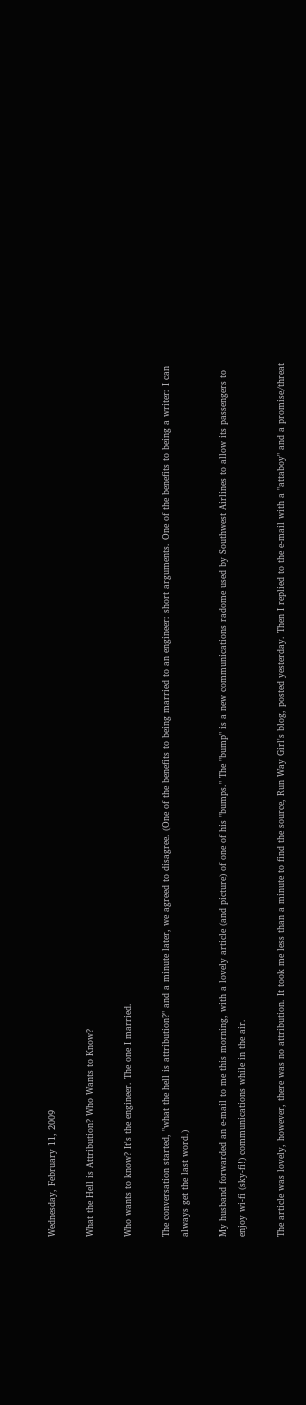Wednesday, February 11, 2009

What the Hell is Attribution? Who Wants to Know?

Who wants to know? It's the engineer. The one I married.

The conversation started, "what the hell is attribution?" and a minute later, we agreed to disagree. (One of the benefits to being married to an engineer: short arguments. One of the benefits to being a writer: I can always get the last word.)

My husband forwarded an e-mail to me this morning, with a lovely article (and picture) of one of his "bumps." The "bump" is a new communications radome used by Southwest Airlines to allow its passengers to enjoy wi-fi (sky-fi!) communications while in the air.

The article was lovely, however, there was no attribution. It took me less than a minute to find the source, Run Way Girl's blog, posted yesterday. Then I replied to the e-mail with a "attaboy" and a promise/threat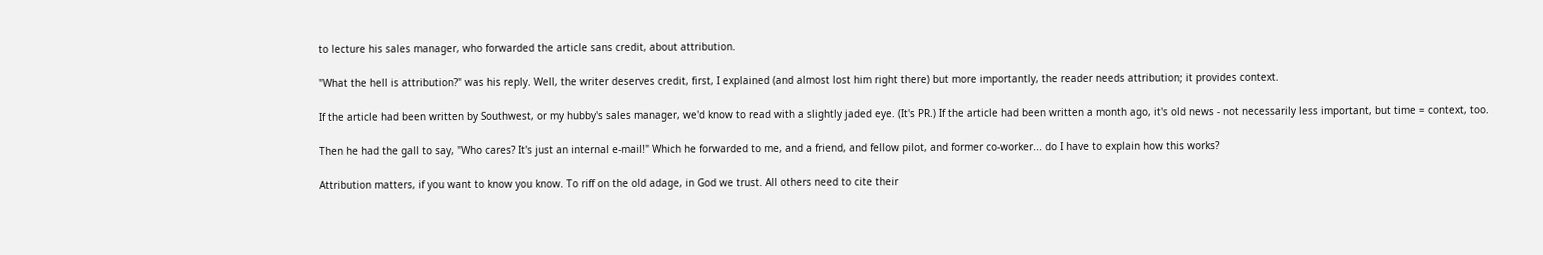to lecture his sales manager, who forwarded the article sans credit, about attribution.

"What the hell is attribution?" was his reply. Well, the writer deserves credit, first, I explained (and almost lost him right there) but more importantly, the reader needs attribution; it provides context.

If the article had been written by Southwest, or my hubby's sales manager, we'd know to read with a slightly jaded eye. (It's PR.) If the article had been written a month ago, it's old news - not necessarily less important, but time = context, too.

Then he had the gall to say, "Who cares? It's just an internal e-mail!" Which he forwarded to me, and a friend, and fellow pilot, and former co-worker... do I have to explain how this works?

Attribution matters, if you want to know you know. To riff on the old adage, in God we trust. All others need to cite their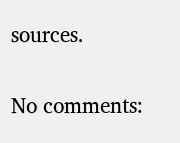sources.

No comments: